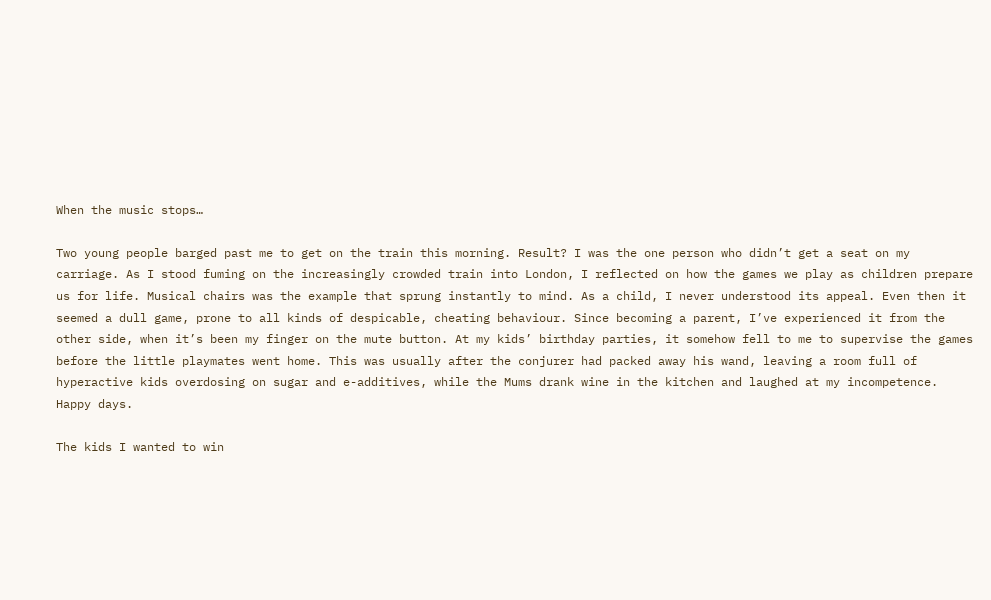When the music stops…

Two young people barged past me to get on the train this morning. Result? I was the one person who didn’t get a seat on my carriage. As I stood fuming on the increasingly crowded train into London, I reflected on how the games we play as children prepare us for life. Musical chairs was the example that sprung instantly to mind. As a child, I never understood its appeal. Even then it seemed a dull game, prone to all kinds of despicable, cheating behaviour. Since becoming a parent, I’ve experienced it from the other side, when it’s been my finger on the mute button. At my kids’ birthday parties, it somehow fell to me to supervise the games before the little playmates went home. This was usually after the conjurer had packed away his wand, leaving a room full of hyperactive kids overdosing on sugar and e-additives, while the Mums drank wine in the kitchen and laughed at my incompetence. Happy days.

The kids I wanted to win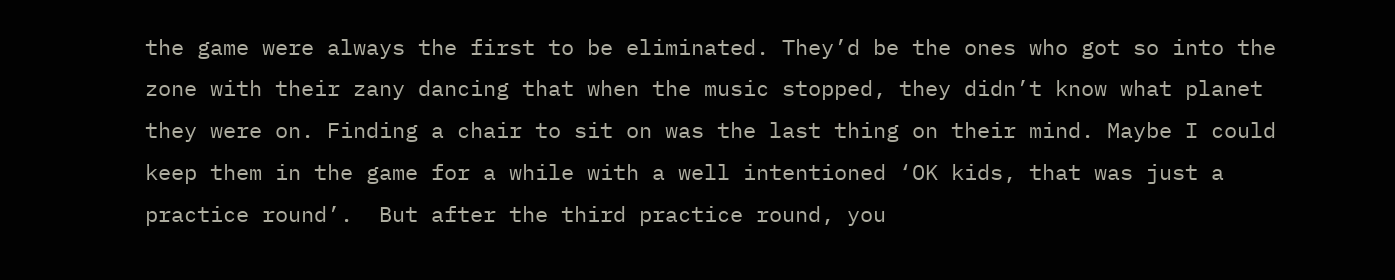the game were always the first to be eliminated. They’d be the ones who got so into the zone with their zany dancing that when the music stopped, they didn’t know what planet they were on. Finding a chair to sit on was the last thing on their mind. Maybe I could keep them in the game for a while with a well intentioned ‘OK kids, that was just a practice round’.  But after the third practice round, you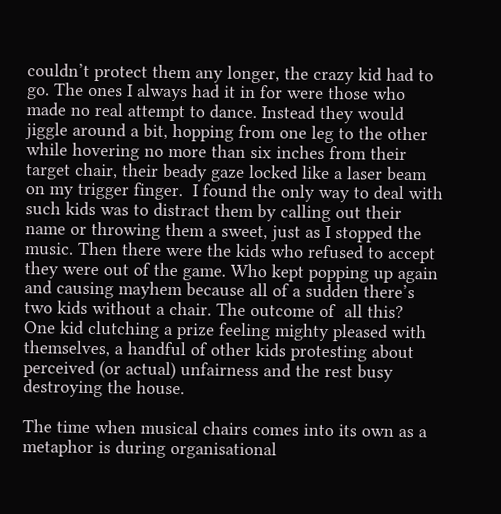couldn’t protect them any longer, the crazy kid had to go. The ones I always had it in for were those who made no real attempt to dance. Instead they would jiggle around a bit, hopping from one leg to the other while hovering no more than six inches from their target chair, their beady gaze locked like a laser beam on my trigger finger.  I found the only way to deal with such kids was to distract them by calling out their name or throwing them a sweet, just as I stopped the music. Then there were the kids who refused to accept they were out of the game. Who kept popping up again and causing mayhem because all of a sudden there’s two kids without a chair. The outcome of  all this?  One kid clutching a prize feeling mighty pleased with themselves, a handful of other kids protesting about perceived (or actual) unfairness and the rest busy destroying the house.

The time when musical chairs comes into its own as a metaphor is during organisational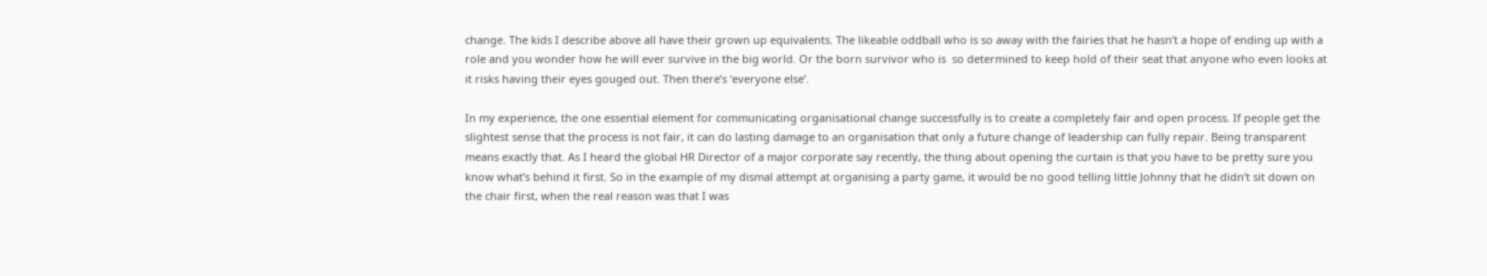change. The kids I describe above all have their grown up equivalents. The likeable oddball who is so away with the fairies that he hasn’t a hope of ending up with a role and you wonder how he will ever survive in the big world. Or the born survivor who is  so determined to keep hold of their seat that anyone who even looks at it risks having their eyes gouged out. Then there’s ‘everyone else’.

In my experience, the one essential element for communicating organisational change successfully is to create a completely fair and open process. If people get the slightest sense that the process is not fair, it can do lasting damage to an organisation that only a future change of leadership can fully repair. Being transparent means exactly that. As I heard the global HR Director of a major corporate say recently, the thing about opening the curtain is that you have to be pretty sure you know what’s behind it first. So in the example of my dismal attempt at organising a party game, it would be no good telling little Johnny that he didn’t sit down on the chair first, when the real reason was that I was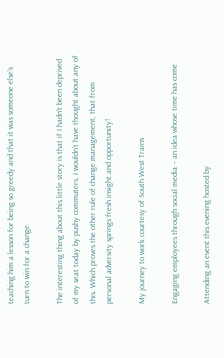teaching him a lesson for being so greedy and that it was someone else’s turn to win for a change.

The interesting thing about this little story is that if I hadn’t been deprived of my seat today by pushy commuters, I wouldn’t have thought about any of this. Which proves the other rule of change management, that from personal adversity springs fresh insight and opportunity!

My journey to work courtesy of South West Trains

Engaging employees through social media – an idea whose time has come

Attending an event this evening hosted by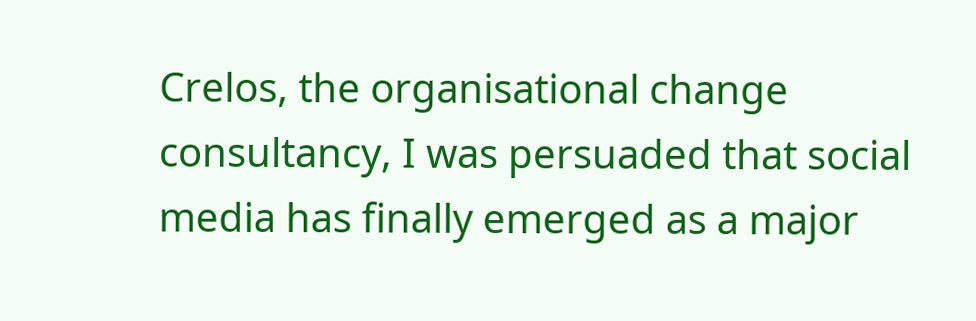Crelos, the organisational change consultancy, I was persuaded that social media has finally emerged as a major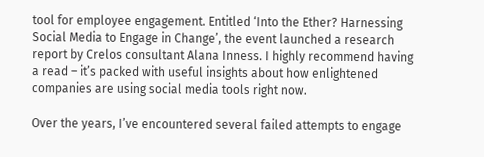tool for employee engagement. Entitled ‘Into the Ether? Harnessing Social Media to Engage in Change’, the event launched a research report by Crelos consultant Alana Inness. I highly recommend having a read – it’s packed with useful insights about how enlightened companies are using social media tools right now.

Over the years, I’ve encountered several failed attempts to engage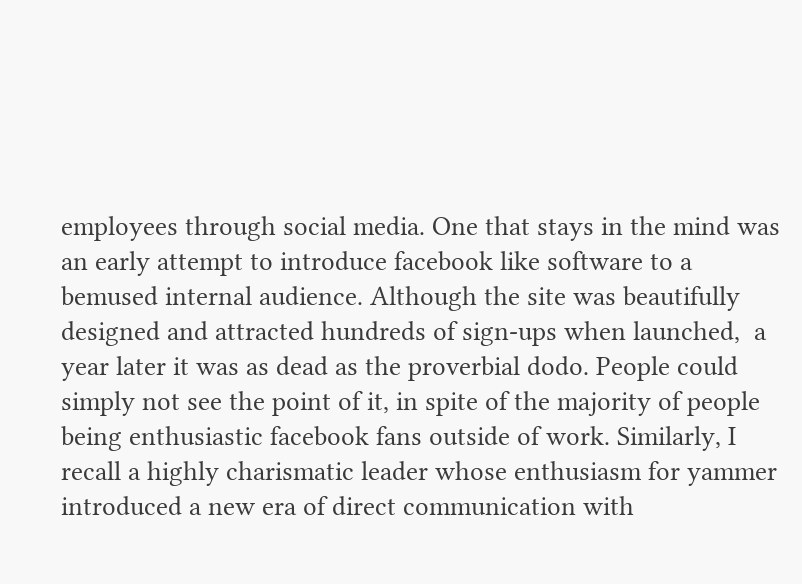employees through social media. One that stays in the mind was an early attempt to introduce facebook like software to a bemused internal audience. Although the site was beautifully designed and attracted hundreds of sign-ups when launched,  a year later it was as dead as the proverbial dodo. People could simply not see the point of it, in spite of the majority of people being enthusiastic facebook fans outside of work. Similarly, I recall a highly charismatic leader whose enthusiasm for yammer introduced a new era of direct communication with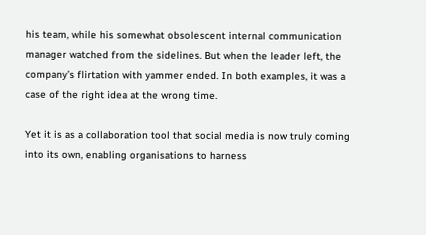his team, while his somewhat obsolescent internal communication manager watched from the sidelines. But when the leader left, the company’s flirtation with yammer ended. In both examples, it was a case of the right idea at the wrong time.

Yet it is as a collaboration tool that social media is now truly coming into its own, enabling organisations to harness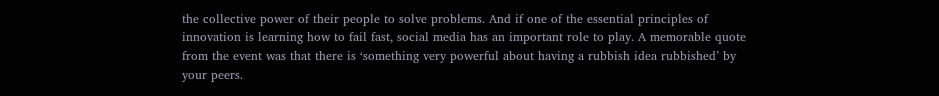the collective power of their people to solve problems. And if one of the essential principles of innovation is learning how to fail fast, social media has an important role to play. A memorable quote from the event was that there is ‘something very powerful about having a rubbish idea rubbished’ by your peers.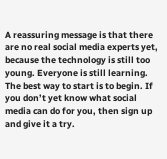A reassuring message is that there are no real social media experts yet, because the technology is still too young. Everyone is still learning. The best way to start is to begin. If you don’t yet know what social media can do for you, then sign up and give it a try.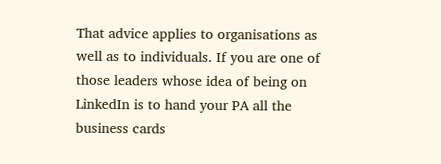That advice applies to organisations as well as to individuals. If you are one of those leaders whose idea of being on LinkedIn is to hand your PA all the business cards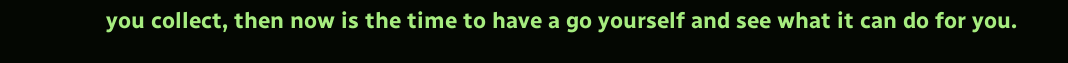you collect, then now is the time to have a go yourself and see what it can do for you.